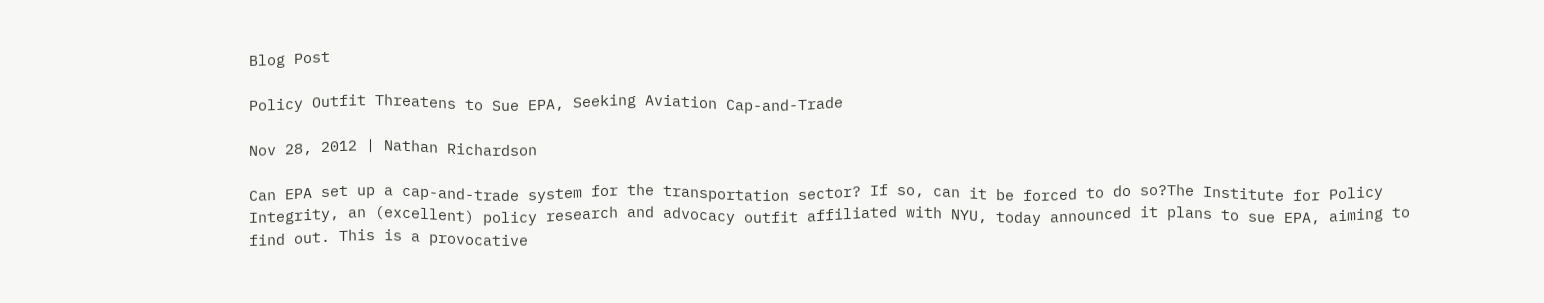Blog Post

Policy Outfit Threatens to Sue EPA, Seeking Aviation Cap-and-Trade

Nov 28, 2012 | Nathan Richardson

Can EPA set up a cap-and-trade system for the transportation sector? If so, can it be forced to do so?The Institute for Policy Integrity, an (excellent) policy research and advocacy outfit affiliated with NYU, today announced it plans to sue EPA, aiming to find out. This is a provocative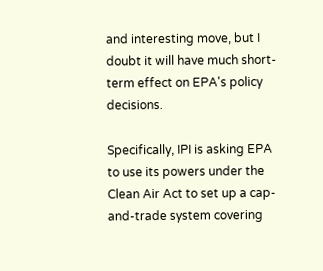and interesting move, but I doubt it will have much short-term effect on EPA's policy decisions.

Specifically, IPI is asking EPA to use its powers under the Clean Air Act to set up a cap-and-trade system covering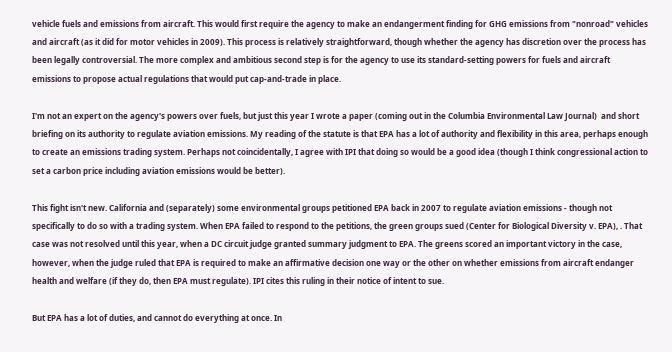vehicle fuels and emissions from aircraft. This would first require the agency to make an endangerment finding for GHG emissions from "nonroad" vehicles and aircraft (as it did for motor vehicles in 2009). This process is relatively straightforward, though whether the agency has discretion over the process has been legally controversial. The more complex and ambitious second step is for the agency to use its standard-setting powers for fuels and aircraft emissions to propose actual regulations that would put cap-and-trade in place.

I'm not an expert on the agency's powers over fuels, but just this year I wrote a paper (coming out in the Columbia Environmental Law Journal)  and short briefing on its authority to regulate aviation emissions. My reading of the statute is that EPA has a lot of authority and flexibility in this area, perhaps enough to create an emissions trading system. Perhaps not coincidentally, I agree with IPI that doing so would be a good idea (though I think congressional action to set a carbon price including aviation emissions would be better).

This fight isn't new. California and (separately) some environmental groups petitioned EPA back in 2007 to regulate aviation emissions - though not specifically to do so with a trading system. When EPA failed to respond to the petitions, the green groups sued (Center for Biological Diversity v. EPA), . That case was not resolved until this year, when a DC circuit judge granted summary judgment to EPA. The greens scored an important victory in the case, however, when the judge ruled that EPA is required to make an affirmative decision one way or the other on whether emissions from aircraft endanger health and welfare (if they do, then EPA must regulate). IPI cites this ruling in their notice of intent to sue.

But EPA has a lot of duties, and cannot do everything at once. In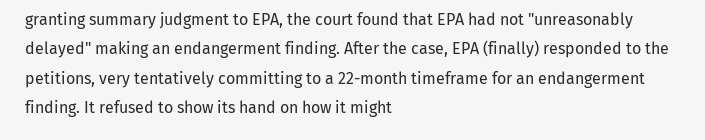granting summary judgment to EPA, the court found that EPA had not "unreasonably delayed" making an endangerment finding. After the case, EPA (finally) responded to the petitions, very tentatively committing to a 22-month timeframe for an endangerment finding. It refused to show its hand on how it might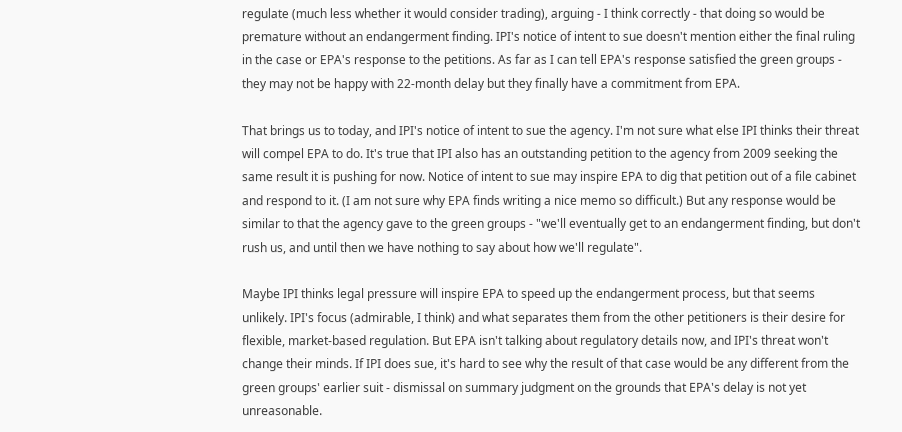regulate (much less whether it would consider trading), arguing - I think correctly - that doing so would be premature without an endangerment finding. IPI's notice of intent to sue doesn't mention either the final ruling in the case or EPA's response to the petitions. As far as I can tell EPA's response satisfied the green groups - they may not be happy with 22-month delay but they finally have a commitment from EPA.

That brings us to today, and IPI's notice of intent to sue the agency. I'm not sure what else IPI thinks their threat will compel EPA to do. It's true that IPI also has an outstanding petition to the agency from 2009 seeking the same result it is pushing for now. Notice of intent to sue may inspire EPA to dig that petition out of a file cabinet and respond to it. (I am not sure why EPA finds writing a nice memo so difficult.) But any response would be similar to that the agency gave to the green groups - "we'll eventually get to an endangerment finding, but don't rush us, and until then we have nothing to say about how we'll regulate".

Maybe IPI thinks legal pressure will inspire EPA to speed up the endangerment process, but that seems unlikely. IPI's focus (admirable, I think) and what separates them from the other petitioners is their desire for flexible, market-based regulation. But EPA isn't talking about regulatory details now, and IPI's threat won't change their minds. If IPI does sue, it's hard to see why the result of that case would be any different from the green groups' earlier suit - dismissal on summary judgment on the grounds that EPA's delay is not yet unreasonable.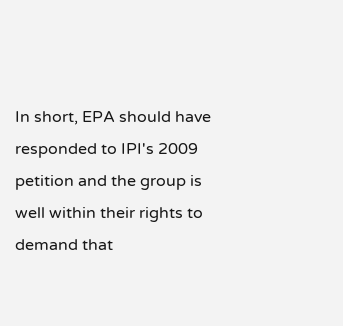In short, EPA should have responded to IPI's 2009 petition and the group is well within their rights to demand that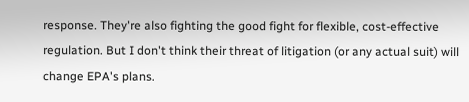response. They're also fighting the good fight for flexible, cost-effective regulation. But I don't think their threat of litigation (or any actual suit) will change EPA's plans.